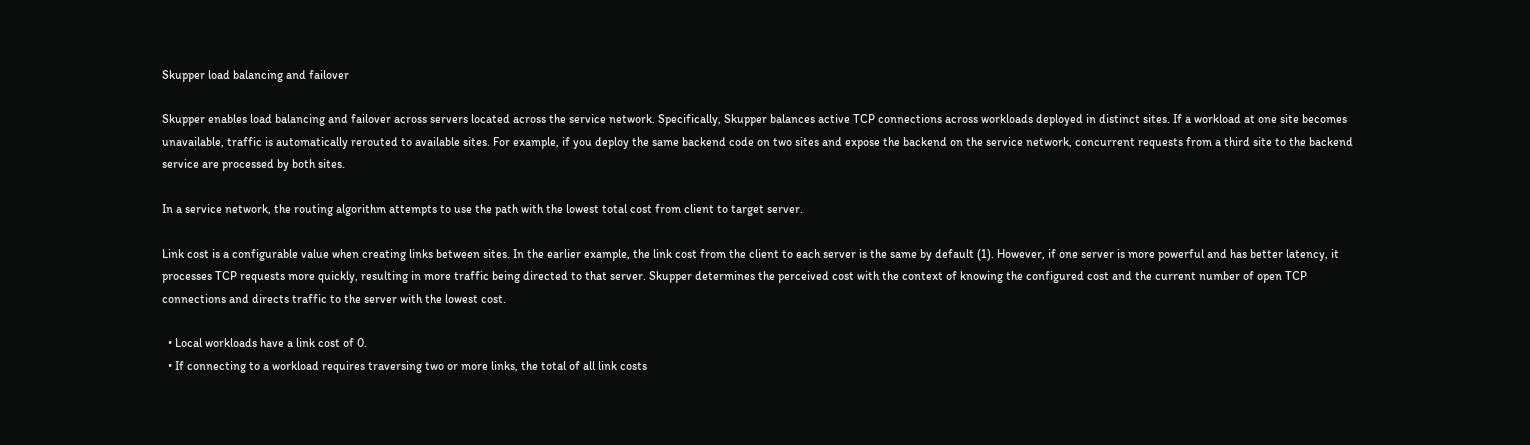Skupper load balancing and failover

Skupper enables load balancing and failover across servers located across the service network. Specifically, Skupper balances active TCP connections across workloads deployed in distinct sites. If a workload at one site becomes unavailable, traffic is automatically rerouted to available sites. For example, if you deploy the same backend code on two sites and expose the backend on the service network, concurrent requests from a third site to the backend service are processed by both sites.

In a service network, the routing algorithm attempts to use the path with the lowest total cost from client to target server.

Link cost is a configurable value when creating links between sites. In the earlier example, the link cost from the client to each server is the same by default (1). However, if one server is more powerful and has better latency, it processes TCP requests more quickly, resulting in more traffic being directed to that server. Skupper determines the perceived cost with the context of knowing the configured cost and the current number of open TCP connections and directs traffic to the server with the lowest cost.

  • Local workloads have a link cost of 0.
  • If connecting to a workload requires traversing two or more links, the total of all link costs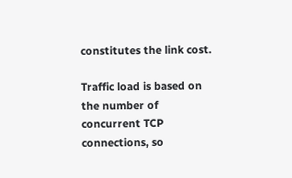constitutes the link cost.

Traffic load is based on the number of concurrent TCP connections, so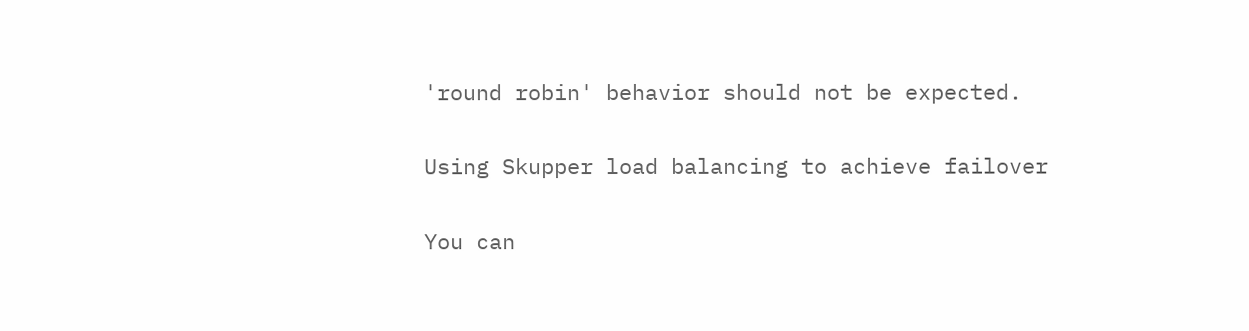'round robin' behavior should not be expected.

Using Skupper load balancing to achieve failover

You can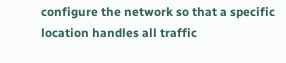configure the network so that a specific location handles all traffic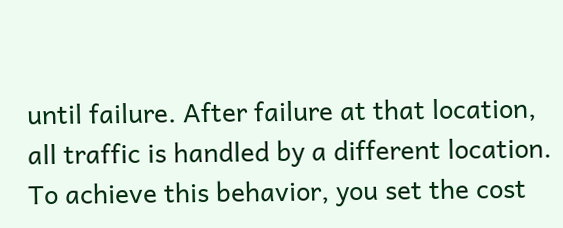until failure. After failure at that location, all traffic is handled by a different location. To achieve this behavior, you set the cost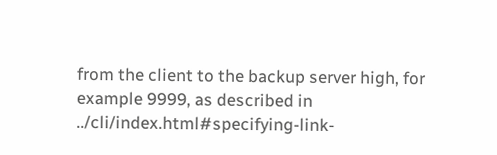from the client to the backup server high, for example 9999, as described in ../cli/index.html#specifying-link-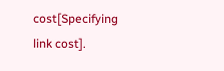cost[Specifying link cost].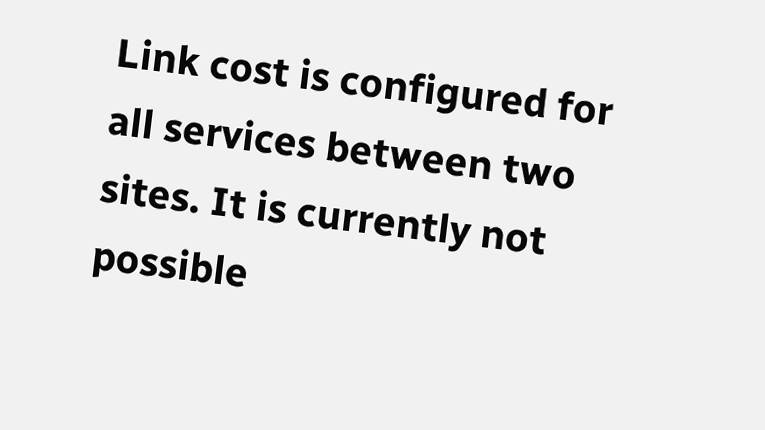Link cost is configured for all services between two sites. It is currently not possible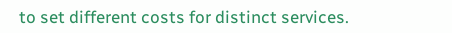to set different costs for distinct services.